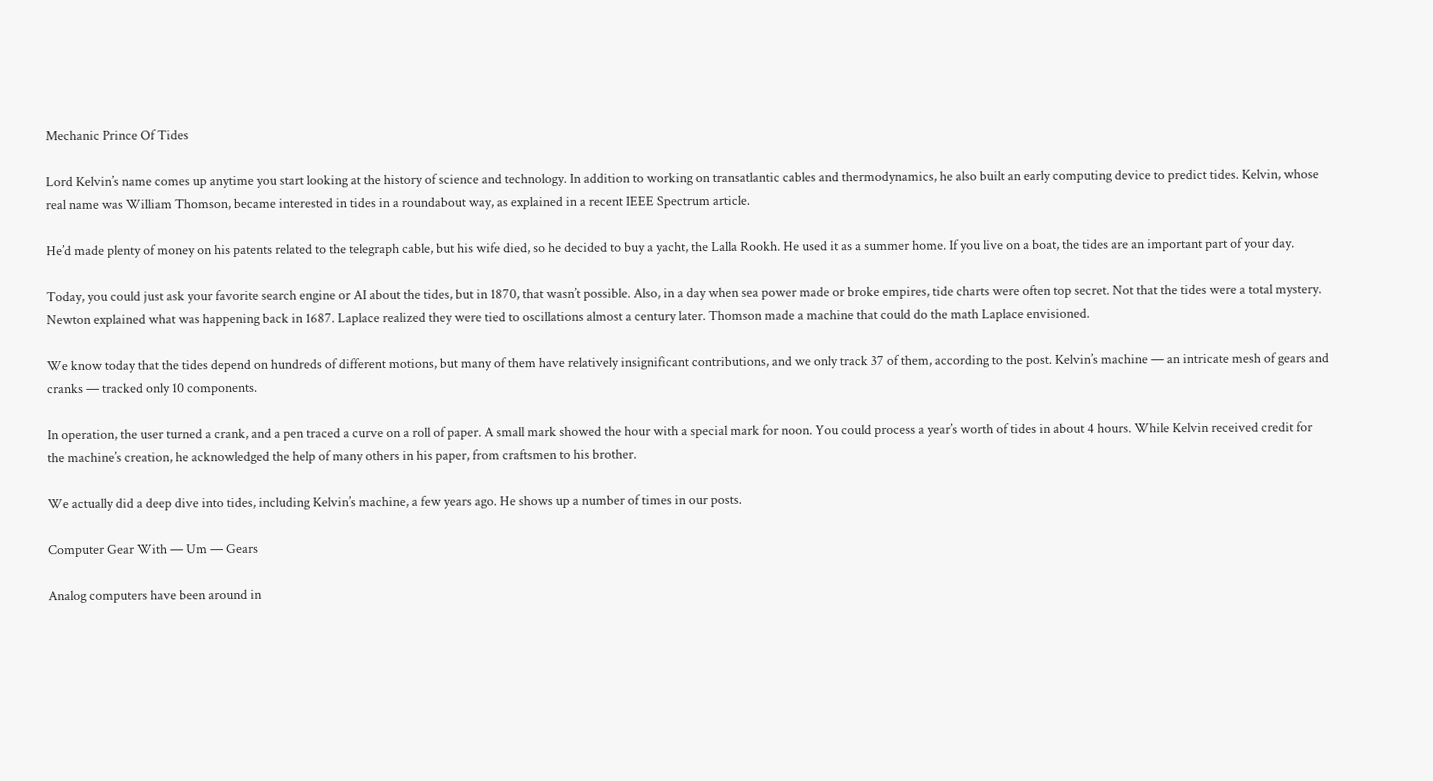Mechanic Prince Of Tides

Lord Kelvin’s name comes up anytime you start looking at the history of science and technology. In addition to working on transatlantic cables and thermodynamics, he also built an early computing device to predict tides. Kelvin, whose real name was William Thomson, became interested in tides in a roundabout way, as explained in a recent IEEE Spectrum article.

He’d made plenty of money on his patents related to the telegraph cable, but his wife died, so he decided to buy a yacht, the Lalla Rookh. He used it as a summer home. If you live on a boat, the tides are an important part of your day.

Today, you could just ask your favorite search engine or AI about the tides, but in 1870, that wasn’t possible. Also, in a day when sea power made or broke empires, tide charts were often top secret. Not that the tides were a total mystery. Newton explained what was happening back in 1687. Laplace realized they were tied to oscillations almost a century later. Thomson made a machine that could do the math Laplace envisioned.

We know today that the tides depend on hundreds of different motions, but many of them have relatively insignificant contributions, and we only track 37 of them, according to the post. Kelvin’s machine — an intricate mesh of gears and cranks — tracked only 10 components.

In operation, the user turned a crank, and a pen traced a curve on a roll of paper. A small mark showed the hour with a special mark for noon. You could process a year’s worth of tides in about 4 hours. While Kelvin received credit for the machine’s creation, he acknowledged the help of many others in his paper, from craftsmen to his brother.

We actually did a deep dive into tides, including Kelvin’s machine, a few years ago. He shows up a number of times in our posts.

Computer Gear With — Um — Gears

Analog computers have been around in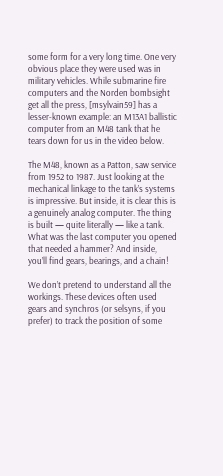some form for a very long time. One very obvious place they were used was in military vehicles. While submarine fire computers and the Norden bombsight get all the press, [msylvain59] has a lesser-known example: an M13A1 ballistic computer from an M48 tank that he tears down for us in the video below.

The M48, known as a Patton, saw service from 1952 to 1987. Just looking at the mechanical linkage to the tank’s systems is impressive. But inside, it is clear this is a genuinely analog computer. The thing is built — quite literally — like a tank. What was the last computer you opened that needed a hammer? And inside, you’ll find gears, bearings, and a chain!

We don’t pretend to understand all the workings. These devices often used gears and synchros (or selsyns, if you prefer) to track the position of some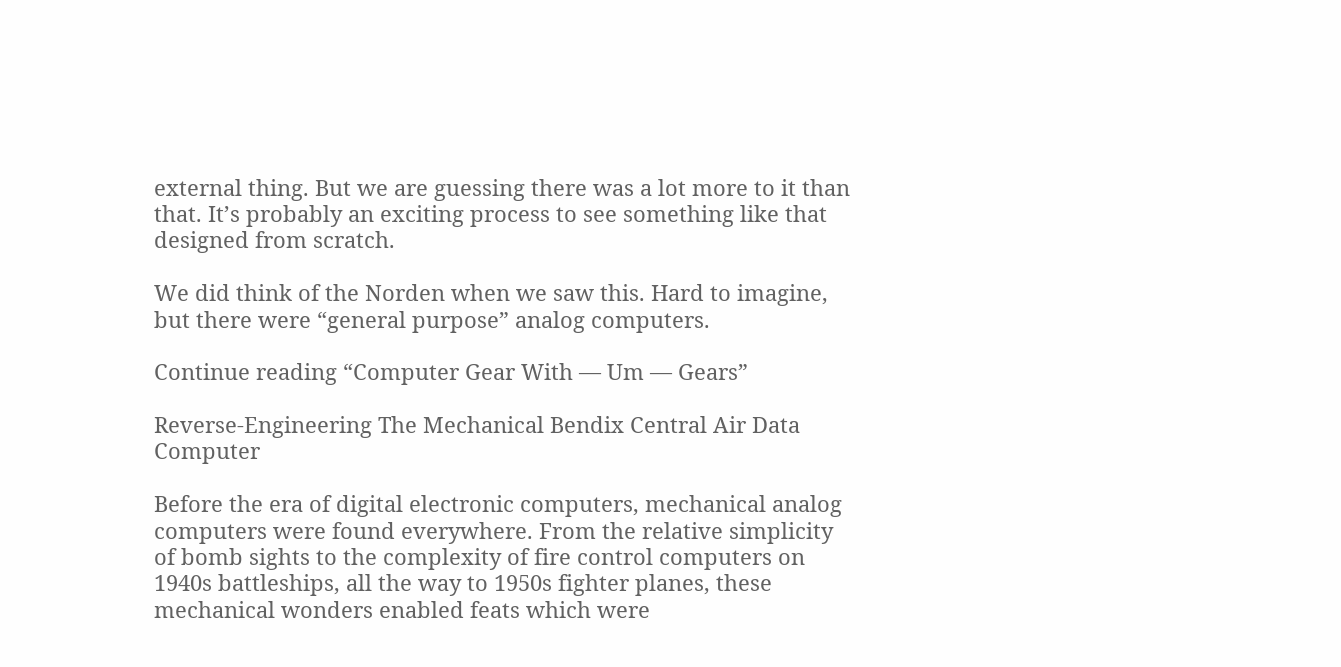external thing. But we are guessing there was a lot more to it than that. It’s probably an exciting process to see something like that designed from scratch.

We did think of the Norden when we saw this. Hard to imagine, but there were “general purpose” analog computers.

Continue reading “Computer Gear With — Um — Gears”

Reverse-Engineering The Mechanical Bendix Central Air Data Computer

Before the era of digital electronic computers, mechanical analog computers were found everywhere. From the relative simplicity of bomb sights to the complexity of fire control computers on 1940s battleships, all the way to 1950s fighter planes, these mechanical wonders enabled feats which were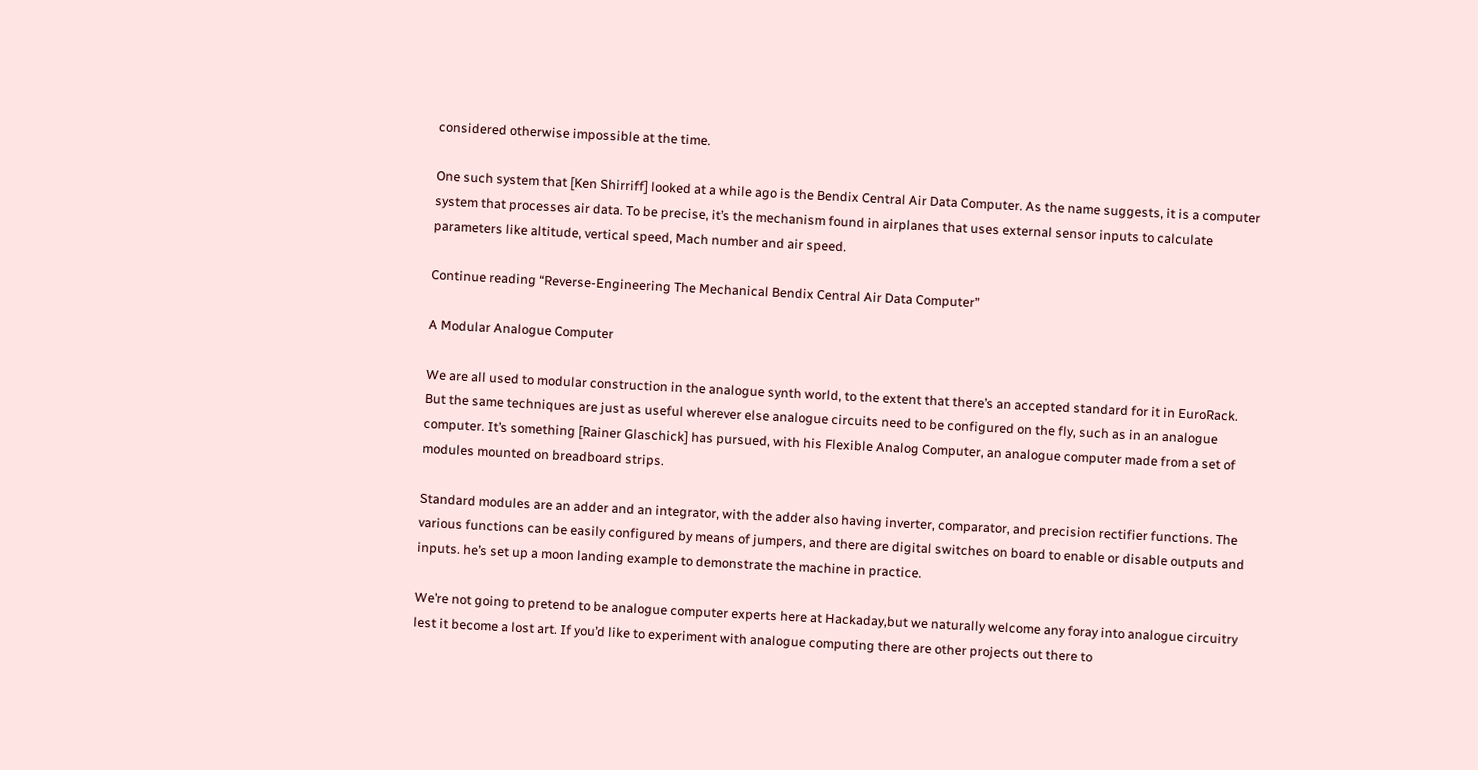considered otherwise impossible at the time.

One such system that [Ken Shirriff] looked at a while ago is the Bendix Central Air Data Computer. As the name suggests, it is a computer system that processes air data. To be precise, it’s the mechanism found in airplanes that uses external sensor inputs to calculate parameters like altitude, vertical speed, Mach number and air speed.

Continue reading “Reverse-Engineering The Mechanical Bendix Central Air Data Computer”

A Modular Analogue Computer

We are all used to modular construction in the analogue synth world, to the extent that there’s an accepted standard for it in EuroRack. But the same techniques are just as useful wherever else analogue circuits need to be configured on the fly, such as in an analogue computer. It’s something [Rainer Glaschick] has pursued, with his Flexible Analog Computer, an analogue computer made from a set of modules mounted on breadboard strips.

Standard modules are an adder and an integrator, with the adder also having inverter, comparator, and precision rectifier functions. The various functions can be easily configured by means of jumpers, and there are digital switches on board to enable or disable outputs and inputs. he’s set up a moon landing example to demonstrate the machine in practice.

We’re not going to pretend to be analogue computer experts here at Hackaday,but we naturally welcome any foray into analogue circuitry lest it become a lost art. If you’d like to experiment with analogue computing there are other projects out there to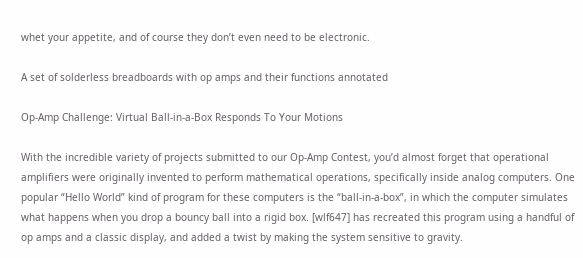whet your appetite, and of course they don’t even need to be electronic.

A set of solderless breadboards with op amps and their functions annotated

Op-Amp Challenge: Virtual Ball-in-a-Box Responds To Your Motions

With the incredible variety of projects submitted to our Op-Amp Contest, you’d almost forget that operational amplifiers were originally invented to perform mathematical operations, specifically inside analog computers. One popular “Hello World” kind of program for these computers is the “ball-in-a-box”, in which the computer simulates what happens when you drop a bouncy ball into a rigid box. [wlf647] has recreated this program using a handful of op amps and a classic display, and added a twist by making the system sensitive to gravity.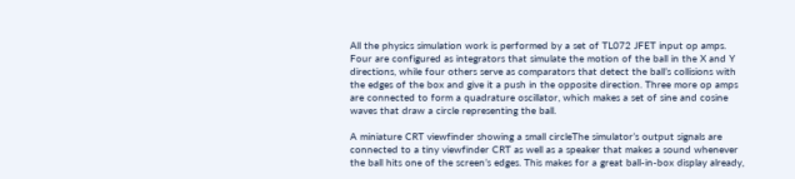All the physics simulation work is performed by a set of TL072 JFET input op amps. Four are configured as integrators that simulate the motion of the ball in the X and Y directions, while four others serve as comparators that detect the ball’s collisions with the edges of the box and give it a push in the opposite direction. Three more op amps are connected to form a quadrature oscillator, which makes a set of sine and cosine waves that draw a circle representing the ball.

A miniature CRT viewfinder showing a small circleThe simulator’s output signals are connected to a tiny viewfinder CRT as well as a speaker that makes a sound whenever the ball hits one of the screen’s edges. This makes for a great ball-in-box display already,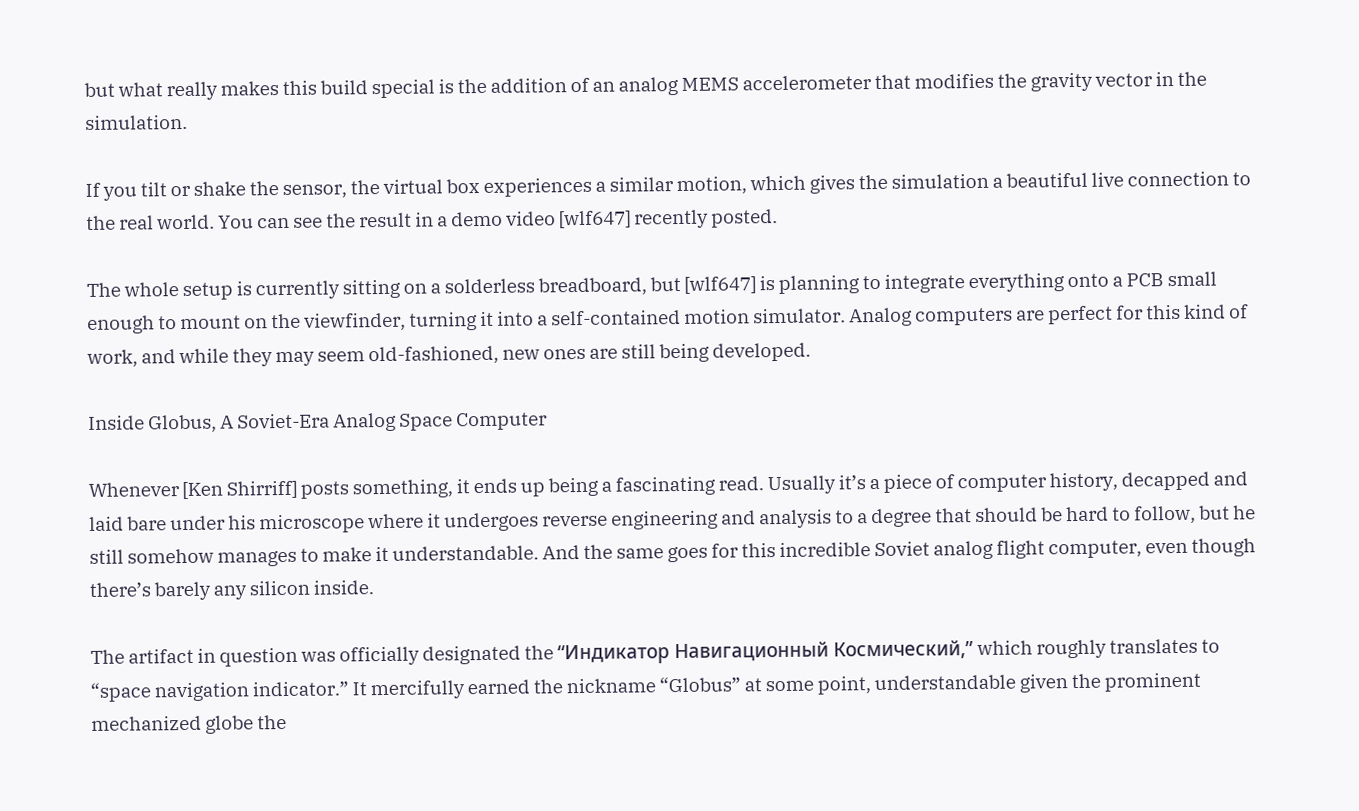but what really makes this build special is the addition of an analog MEMS accelerometer that modifies the gravity vector in the simulation.

If you tilt or shake the sensor, the virtual box experiences a similar motion, which gives the simulation a beautiful live connection to the real world. You can see the result in a demo video [wlf647] recently posted.

The whole setup is currently sitting on a solderless breadboard, but [wlf647] is planning to integrate everything onto a PCB small enough to mount on the viewfinder, turning it into a self-contained motion simulator. Analog computers are perfect for this kind of work, and while they may seem old-fashioned, new ones are still being developed.

Inside Globus, A Soviet-Era Analog Space Computer

Whenever [Ken Shirriff] posts something, it ends up being a fascinating read. Usually it’s a piece of computer history, decapped and laid bare under his microscope where it undergoes reverse engineering and analysis to a degree that should be hard to follow, but he still somehow manages to make it understandable. And the same goes for this incredible Soviet analog flight computer, even though there’s barely any silicon inside.

The artifact in question was officially designated the “Индикатор Навигационный Космический,” which roughly translates to “space navigation indicator.” It mercifully earned the nickname “Globus” at some point, understandable given the prominent mechanized globe the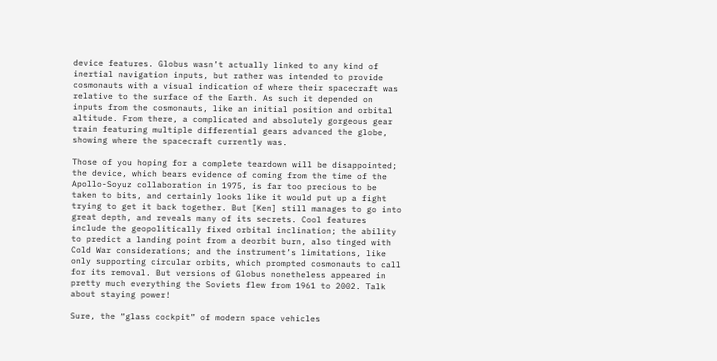device features. Globus wasn’t actually linked to any kind of inertial navigation inputs, but rather was intended to provide cosmonauts with a visual indication of where their spacecraft was relative to the surface of the Earth. As such it depended on inputs from the cosmonauts, like an initial position and orbital altitude. From there, a complicated and absolutely gorgeous gear train featuring multiple differential gears advanced the globe, showing where the spacecraft currently was.

Those of you hoping for a complete teardown will be disappointed; the device, which bears evidence of coming from the time of the Apollo-Soyuz collaboration in 1975, is far too precious to be taken to bits, and certainly looks like it would put up a fight trying to get it back together. But [Ken] still manages to go into great depth, and reveals many of its secrets. Cool features include the geopolitically fixed orbital inclination; the ability to predict a landing point from a deorbit burn, also tinged with Cold War considerations; and the instrument’s limitations, like only supporting circular orbits, which prompted cosmonauts to call for its removal. But versions of Globus nonetheless appeared in pretty much everything the Soviets flew from 1961 to 2002. Talk about staying power!

Sure, the “glass cockpit” of modern space vehicles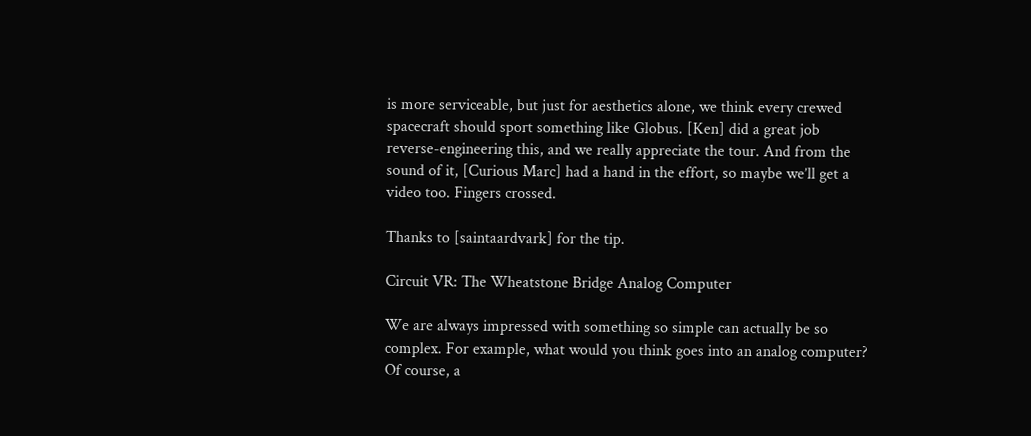is more serviceable, but just for aesthetics alone, we think every crewed spacecraft should sport something like Globus. [Ken] did a great job reverse-engineering this, and we really appreciate the tour. And from the sound of it, [Curious Marc] had a hand in the effort, so maybe we’ll get a video too. Fingers crossed.

Thanks to [saintaardvark] for the tip.

Circuit VR: The Wheatstone Bridge Analog Computer

We are always impressed with something so simple can actually be so complex. For example, what would you think goes into an analog computer? Of course, a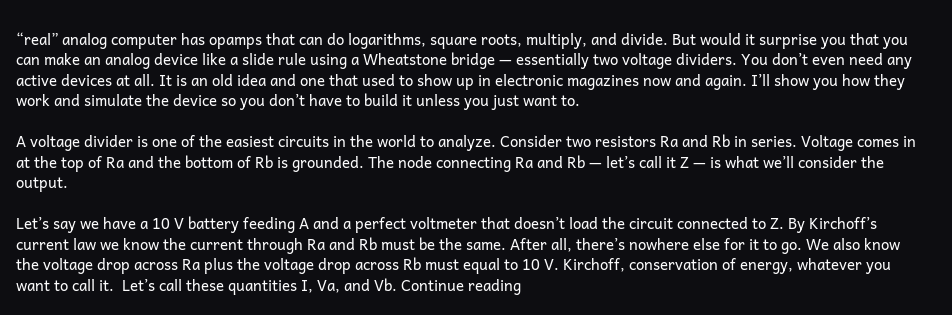“real” analog computer has opamps that can do logarithms, square roots, multiply, and divide. But would it surprise you that you can make an analog device like a slide rule using a Wheatstone bridge — essentially two voltage dividers. You don’t even need any active devices at all. It is an old idea and one that used to show up in electronic magazines now and again. I’ll show you how they work and simulate the device so you don’t have to build it unless you just want to.

A voltage divider is one of the easiest circuits in the world to analyze. Consider two resistors Ra and Rb in series. Voltage comes in at the top of Ra and the bottom of Rb is grounded. The node connecting Ra and Rb — let’s call it Z — is what we’ll consider the output.

Let’s say we have a 10 V battery feeding A and a perfect voltmeter that doesn’t load the circuit connected to Z. By Kirchoff’s current law we know the current through Ra and Rb must be the same. After all, there’s nowhere else for it to go. We also know the voltage drop across Ra plus the voltage drop across Rb must equal to 10 V. Kirchoff, conservation of energy, whatever you want to call it.  Let’s call these quantities I, Va, and Vb. Continue reading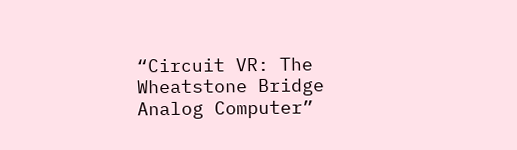“Circuit VR: The Wheatstone Bridge Analog Computer”